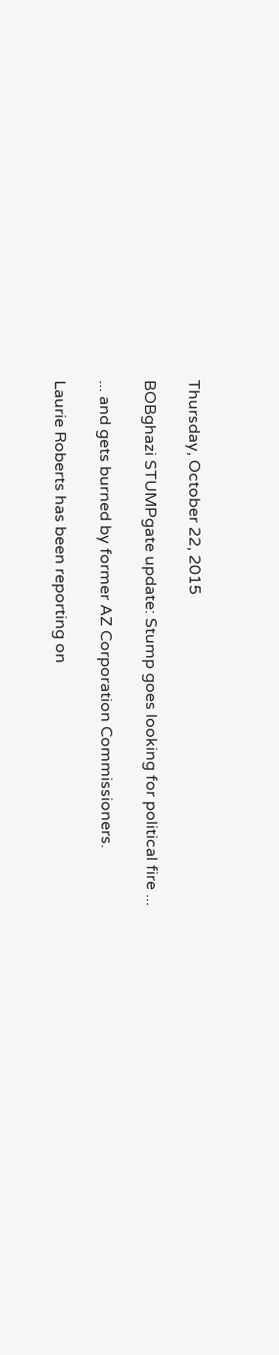Thursday, October 22, 2015

BOBghazi STUMPgate update: Stump goes looking for political fire ...

... and gets burned by former AZ Corporation Commissioners.

Laurie Roberts has been reporting on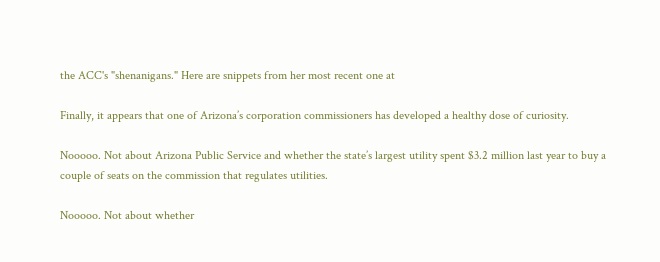the ACC's "shenanigans." Here are snippets from her most recent one at

Finally, it appears that one of Arizona’s corporation commissioners has developed a healthy dose of curiosity.

Nooooo. Not about Arizona Public Service and whether the state’s largest utility spent $3.2 million last year to buy a couple of seats on the commission that regulates utilities.

Nooooo. Not about whether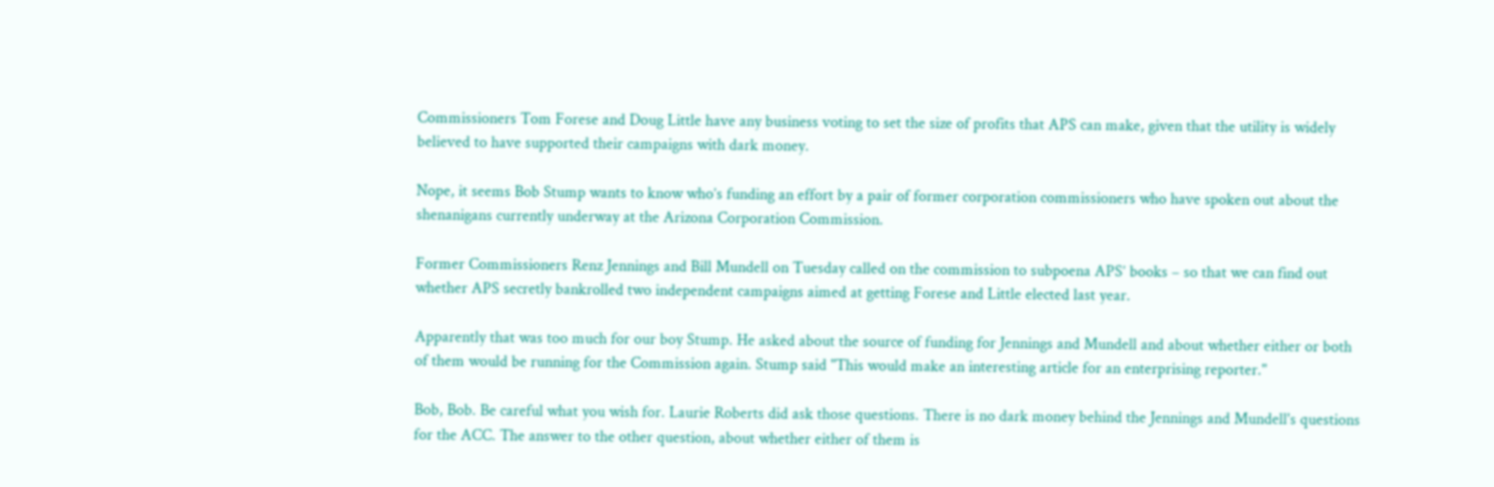Commissioners Tom Forese and Doug Little have any business voting to set the size of profits that APS can make, given that the utility is widely believed to have supported their campaigns with dark money.

Nope, it seems Bob Stump wants to know who’s funding an effort by a pair of former corporation commissioners who have spoken out about the shenanigans currently underway at the Arizona Corporation Commission.

Former Commissioners Renz Jennings and Bill Mundell on Tuesday called on the commission to subpoena APS’ books – so that we can find out whether APS secretly bankrolled two independent campaigns aimed at getting Forese and Little elected last year.

Apparently that was too much for our boy Stump. He asked about the source of funding for Jennings and Mundell and about whether either or both of them would be running for the Commission again. Stump said "This would make an interesting article for an enterprising reporter."

Bob, Bob. Be careful what you wish for. Laurie Roberts did ask those questions. There is no dark money behind the Jennings and Mundell's questions for the ACC. The answer to the other question, about whether either of them is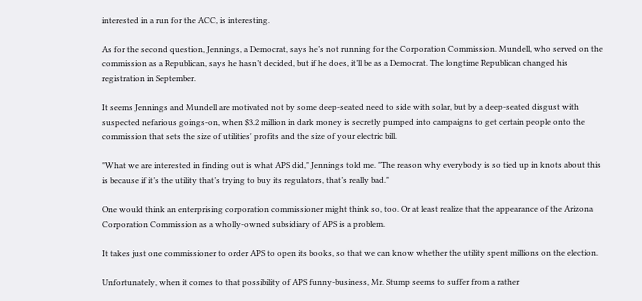interested in a run for the ACC, is interesting.

As for the second question, Jennings, a Democrat, says he’s not running for the Corporation Commission. Mundell, who served on the commission as a Republican, says he hasn’t decided, but if he does, it’ll be as a Democrat. The longtime Republican changed his registration in September.

It seems Jennings and Mundell are motivated not by some deep-seated need to side with solar, but by a deep-seated disgust with suspected nefarious goings-on, when $3.2 million in dark money is secretly pumped into campaigns to get certain people onto the commission that sets the size of utilities' profits and the size of your electric bill.

"What we are interested in finding out is what APS did," Jennings told me. "The reason why everybody is so tied up in knots about this is because if it’s the utility that’s trying to buy its regulators, that’s really bad."

One would think an enterprising corporation commissioner might think so, too. Or at least realize that the appearance of the Arizona Corporation Commission as a wholly-owned subsidiary of APS is a problem.

It takes just one commissioner to order APS to open its books, so that we can know whether the utility spent millions on the election.

Unfortunately, when it comes to that possibility of APS funny-business, Mr. Stump seems to suffer from a rather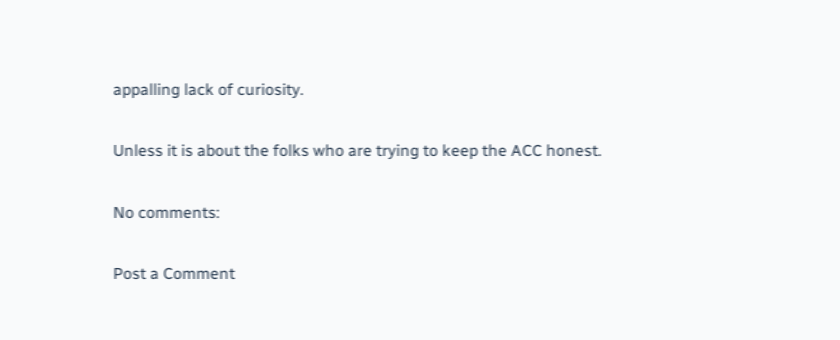appalling lack of curiosity.

Unless it is about the folks who are trying to keep the ACC honest.

No comments:

Post a Comment